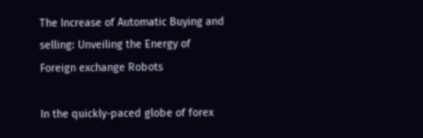The Increase of Automatic Buying and selling: Unveiling the Energy of Foreign exchange Robots

In the quickly-paced globe of forex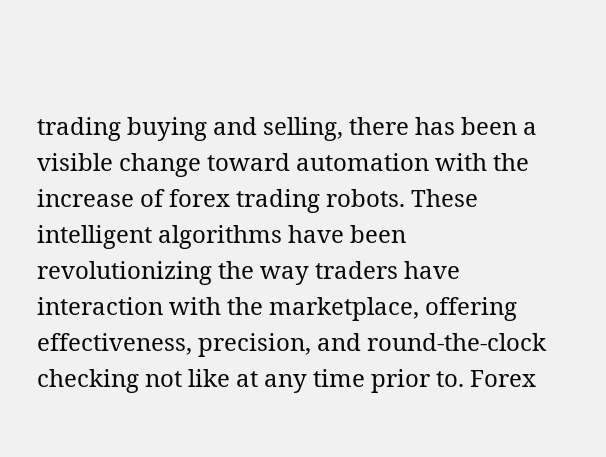trading buying and selling, there has been a visible change toward automation with the increase of forex trading robots. These intelligent algorithms have been revolutionizing the way traders have interaction with the marketplace, offering effectiveness, precision, and round-the-clock checking not like at any time prior to. Forex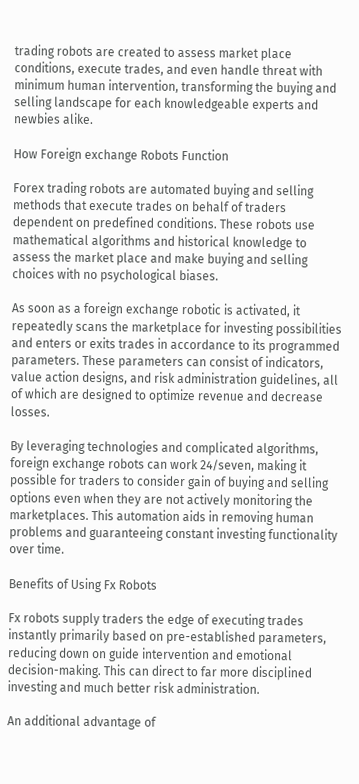trading robots are created to assess market place conditions, execute trades, and even handle threat with minimum human intervention, transforming the buying and selling landscape for each knowledgeable experts and newbies alike.

How Foreign exchange Robots Function

Forex trading robots are automated buying and selling methods that execute trades on behalf of traders dependent on predefined conditions. These robots use mathematical algorithms and historical knowledge to assess the market place and make buying and selling choices with no psychological biases.

As soon as a foreign exchange robotic is activated, it repeatedly scans the marketplace for investing possibilities and enters or exits trades in accordance to its programmed parameters. These parameters can consist of indicators, value action designs, and risk administration guidelines, all of which are designed to optimize revenue and decrease losses.

By leveraging technologies and complicated algorithms, foreign exchange robots can work 24/seven, making it possible for traders to consider gain of buying and selling options even when they are not actively monitoring the marketplaces. This automation aids in removing human problems and guaranteeing constant investing functionality over time.

Benefits of Using Fx Robots

Fx robots supply traders the edge of executing trades instantly primarily based on pre-established parameters, reducing down on guide intervention and emotional decision-making. This can direct to far more disciplined investing and much better risk administration.

An additional advantage of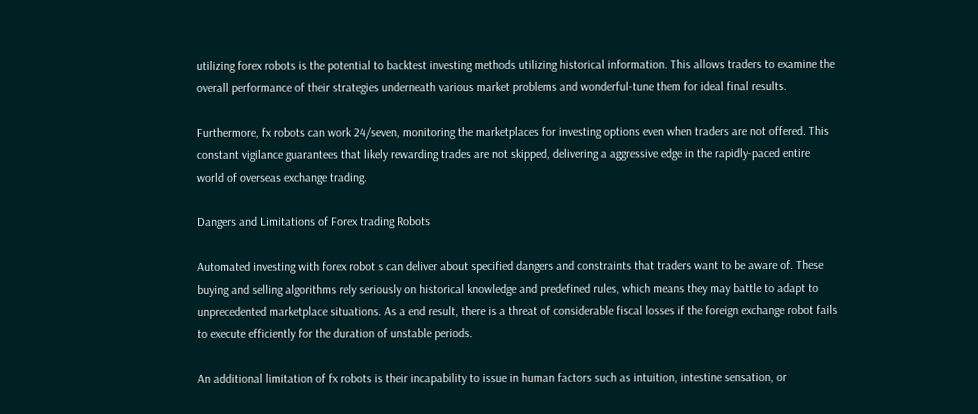utilizing forex robots is the potential to backtest investing methods utilizing historical information. This allows traders to examine the overall performance of their strategies underneath various market problems and wonderful-tune them for ideal final results.

Furthermore, fx robots can work 24/seven, monitoring the marketplaces for investing options even when traders are not offered. This constant vigilance guarantees that likely rewarding trades are not skipped, delivering a aggressive edge in the rapidly-paced entire world of overseas exchange trading.

Dangers and Limitations of Forex trading Robots

Automated investing with forex robot s can deliver about specified dangers and constraints that traders want to be aware of. These buying and selling algorithms rely seriously on historical knowledge and predefined rules, which means they may battle to adapt to unprecedented marketplace situations. As a end result, there is a threat of considerable fiscal losses if the foreign exchange robot fails to execute efficiently for the duration of unstable periods.

An additional limitation of fx robots is their incapability to issue in human factors such as intuition, intestine sensation, or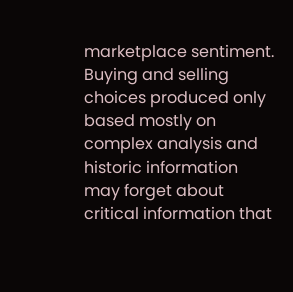marketplace sentiment. Buying and selling choices produced only based mostly on complex analysis and historic information may forget about critical information that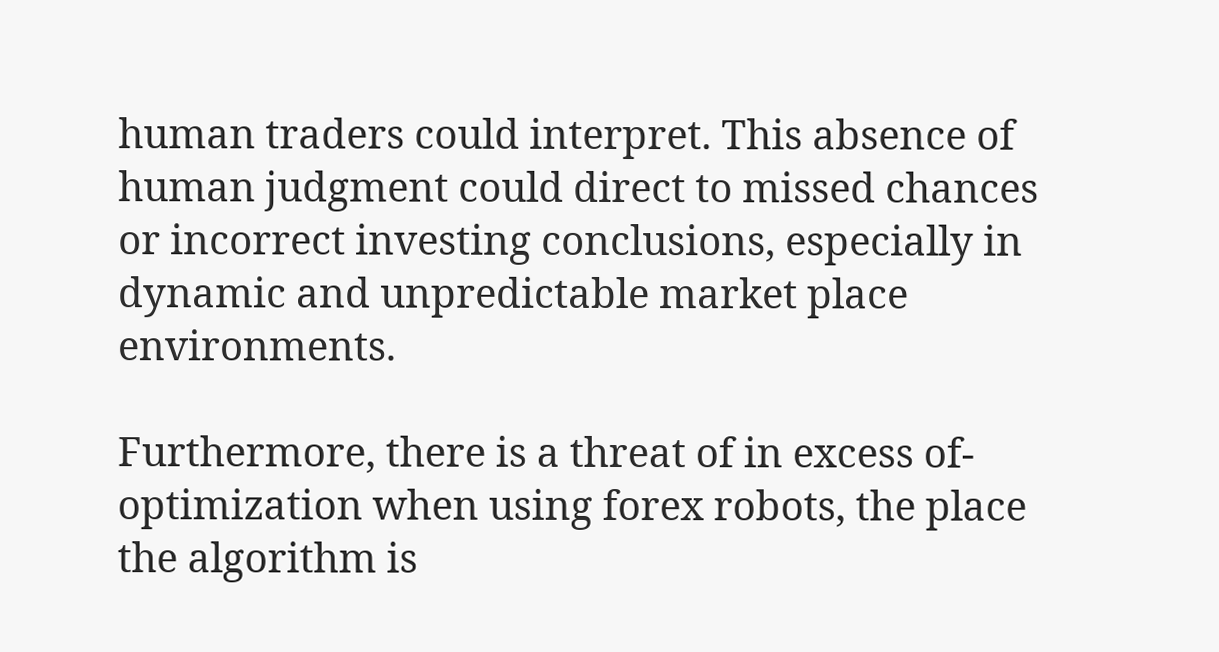human traders could interpret. This absence of human judgment could direct to missed chances or incorrect investing conclusions, especially in dynamic and unpredictable market place environments.

Furthermore, there is a threat of in excess of-optimization when using forex robots, the place the algorithm is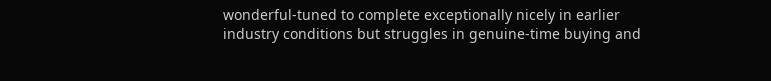wonderful-tuned to complete exceptionally nicely in earlier industry conditions but struggles in genuine-time buying and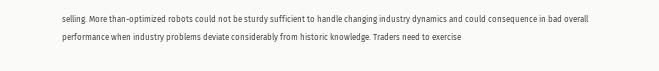selling. More than-optimized robots could not be sturdy sufficient to handle changing industry dynamics and could consequence in bad overall performance when industry problems deviate considerably from historic knowledge. Traders need to exercise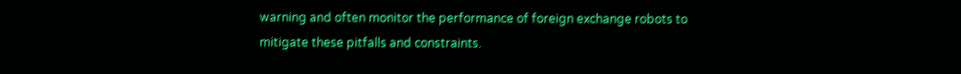warning and often monitor the performance of foreign exchange robots to mitigate these pitfalls and constraints.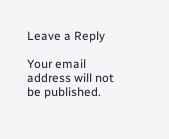Leave a Reply

Your email address will not be published.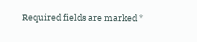Required fields are marked *